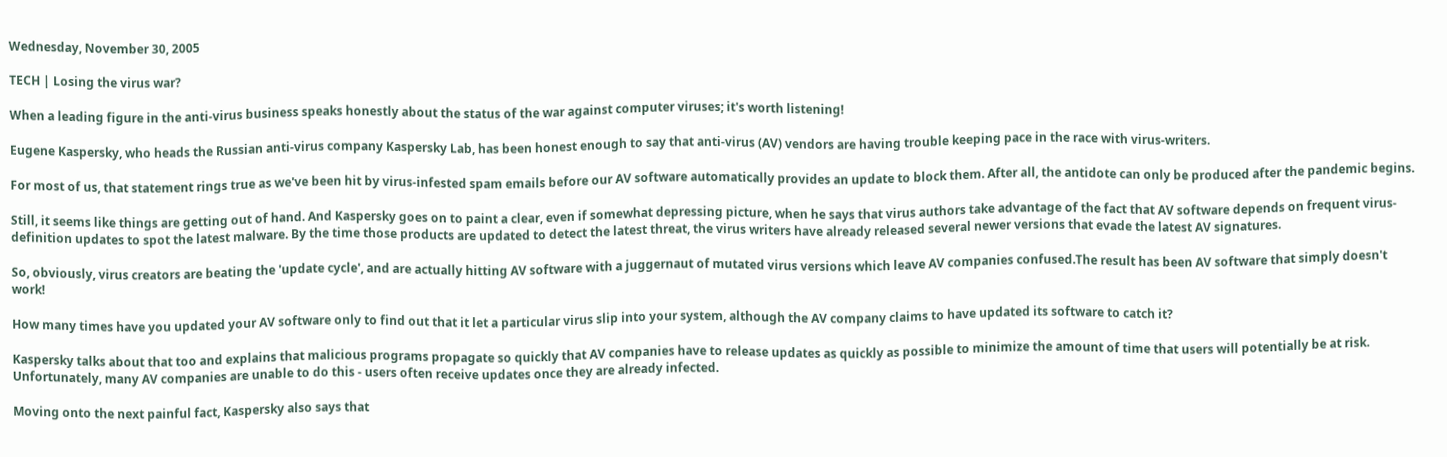Wednesday, November 30, 2005

TECH | Losing the virus war?

When a leading figure in the anti-virus business speaks honestly about the status of the war against computer viruses; it's worth listening!

Eugene Kaspersky, who heads the Russian anti-virus company Kaspersky Lab, has been honest enough to say that anti-virus (AV) vendors are having trouble keeping pace in the race with virus-writers.

For most of us, that statement rings true as we've been hit by virus-infested spam emails before our AV software automatically provides an update to block them. After all, the antidote can only be produced after the pandemic begins.

Still, it seems like things are getting out of hand. And Kaspersky goes on to paint a clear, even if somewhat depressing picture, when he says that virus authors take advantage of the fact that AV software depends on frequent virus-definition updates to spot the latest malware. By the time those products are updated to detect the latest threat, the virus writers have already released several newer versions that evade the latest AV signatures.

So, obviously, virus creators are beating the 'update cycle', and are actually hitting AV software with a juggernaut of mutated virus versions which leave AV companies confused.The result has been AV software that simply doesn't work!

How many times have you updated your AV software only to find out that it let a particular virus slip into your system, although the AV company claims to have updated its software to catch it?

Kaspersky talks about that too and explains that malicious programs propagate so quickly that AV companies have to release updates as quickly as possible to minimize the amount of time that users will potentially be at risk. Unfortunately, many AV companies are unable to do this - users often receive updates once they are already infected.

Moving onto the next painful fact, Kaspersky also says that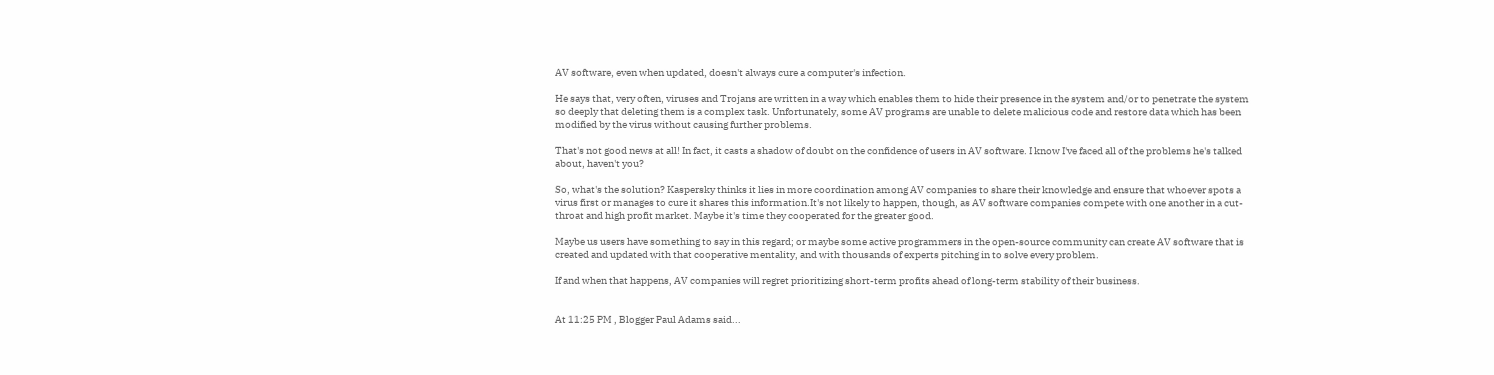AV software, even when updated, doesn't always cure a computer's infection.

He says that, very often, viruses and Trojans are written in a way which enables them to hide their presence in the system and/or to penetrate the system so deeply that deleting them is a complex task. Unfortunately, some AV programs are unable to delete malicious code and restore data which has been modified by the virus without causing further problems.

That's not good news at all! In fact, it casts a shadow of doubt on the confidence of users in AV software. I know I've faced all of the problems he's talked about, haven't you?

So, what's the solution? Kaspersky thinks it lies in more coordination among AV companies to share their knowledge and ensure that whoever spots a virus first or manages to cure it shares this information.It's not likely to happen, though, as AV software companies compete with one another in a cut-throat and high profit market. Maybe it's time they cooperated for the greater good.

Maybe us users have something to say in this regard; or maybe some active programmers in the open-source community can create AV software that is created and updated with that cooperative mentality, and with thousands of experts pitching in to solve every problem.

If and when that happens, AV companies will regret prioritizing short-term profits ahead of long-term stability of their business.


At 11:25 PM , Blogger Paul Adams said...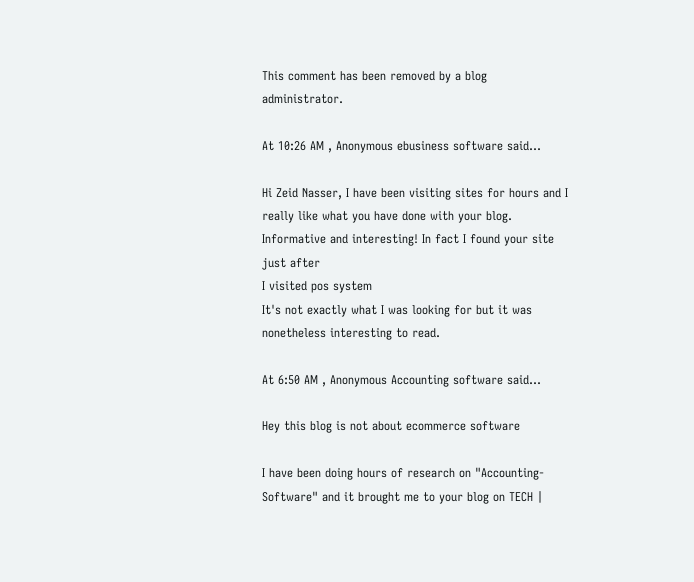This comment has been removed by a blog administrator.

At 10:26 AM , Anonymous ebusiness software said...

Hi Zeid Nasser, I have been visiting sites for hours and I really like what you have done with your blog. Informative and interesting! In fact I found your site just after
I visited pos system
It's not exactly what I was looking for but it was nonetheless interesting to read.

At 6:50 AM , Anonymous Accounting software said...

Hey this blog is not about ecommerce software

I have been doing hours of research on "Accounting-Software" and it brought me to your blog on TECH |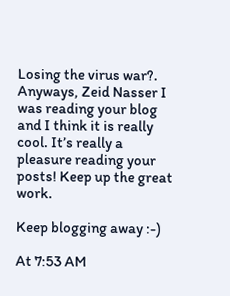Losing the virus war?. Anyways, Zeid Nasser I was reading your blog and I think it is really cool. It’s really a pleasure reading your posts! Keep up the great work.

Keep blogging away :-)

At 7:53 AM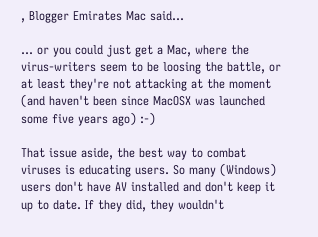, Blogger Emirates Mac said...

... or you could just get a Mac, where the virus-writers seem to be loosing the battle, or at least they're not attacking at the moment (and haven't been since MacOSX was launched some five years ago) :-)

That issue aside, the best way to combat viruses is educating users. So many (Windows) users don't have AV installed and don't keep it up to date. If they did, they wouldn't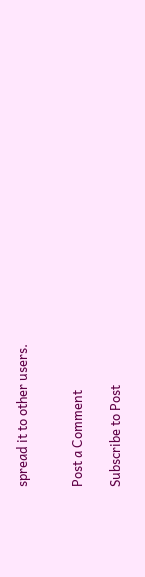spread it to other users.


Post a Comment

Subscribe to Post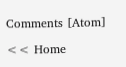Comments [Atom]

<< Home